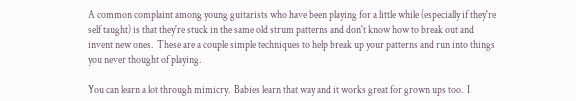A common complaint among young guitarists who have been playing for a little while (especially if they're self taught) is that they're stuck in the same old strum patterns and don't know how to break out and invent new ones.  These are a couple simple techniques to help break up your patterns and run into things you never thought of playing.

You can learn a lot through mimicry.  Babies learn that way and it works great for grown ups too.  I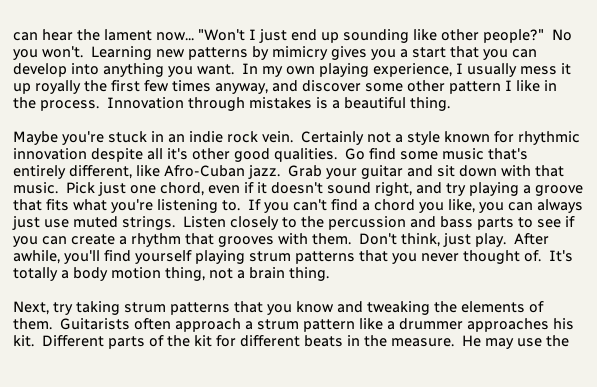can hear the lament now... "Won't I just end up sounding like other people?"  No you won't.  Learning new patterns by mimicry gives you a start that you can develop into anything you want.  In my own playing experience, I usually mess it up royally the first few times anyway, and discover some other pattern I like in the process.  Innovation through mistakes is a beautiful thing.

Maybe you're stuck in an indie rock vein.  Certainly not a style known for rhythmic innovation despite all it's other good qualities.  Go find some music that's entirely different, like Afro-Cuban jazz.  Grab your guitar and sit down with that music.  Pick just one chord, even if it doesn't sound right, and try playing a groove that fits what you're listening to.  If you can't find a chord you like, you can always just use muted strings.  Listen closely to the percussion and bass parts to see if you can create a rhythm that grooves with them.  Don't think, just play.  After awhile, you'll find yourself playing strum patterns that you never thought of.  It's totally a body motion thing, not a brain thing.

Next, try taking strum patterns that you know and tweaking the elements of them.  Guitarists often approach a strum pattern like a drummer approaches his kit.  Different parts of the kit for different beats in the measure.  He may use the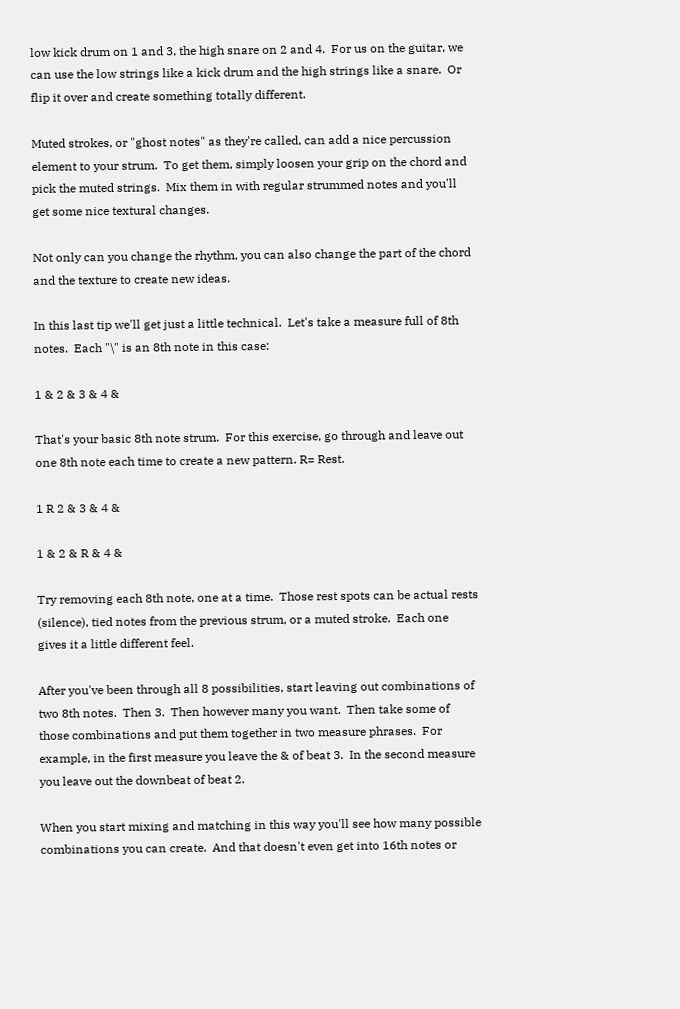low kick drum on 1 and 3, the high snare on 2 and 4.  For us on the guitar, we can use the low strings like a kick drum and the high strings like a snare.  Or flip it over and create something totally different.

Muted strokes, or "ghost notes" as they're called, can add a nice percussion element to your strum.  To get them, simply loosen your grip on the chord and pick the muted strings.  Mix them in with regular strummed notes and you'll get some nice textural changes.

Not only can you change the rhythm, you can also change the part of the chord and the texture to create new ideas.

In this last tip we'll get just a little technical.  Let's take a measure full of 8th notes.  Each "\" is an 8th note in this case:

1 & 2 & 3 & 4 &

That's your basic 8th note strum.  For this exercise, go through and leave out one 8th note each time to create a new pattern. R= Rest.

1 R 2 & 3 & 4 &

1 & 2 & R & 4 &

Try removing each 8th note, one at a time.  Those rest spots can be actual rests (silence), tied notes from the previous strum, or a muted stroke.  Each one gives it a little different feel.

After you've been through all 8 possibilities, start leaving out combinations of two 8th notes.  Then 3.  Then however many you want.  Then take some of those combinations and put them together in two measure phrases.  For example, in the first measure you leave the & of beat 3.  In the second measure you leave out the downbeat of beat 2.

When you start mixing and matching in this way you'll see how many possible combinations you can create.  And that doesn't even get into 16th notes or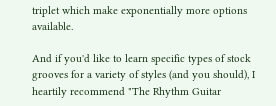triplet which make exponentially more options available.

And if you'd like to learn specific types of stock grooves for a variety of styles (and you should), I heartily recommend "The Rhythm Guitar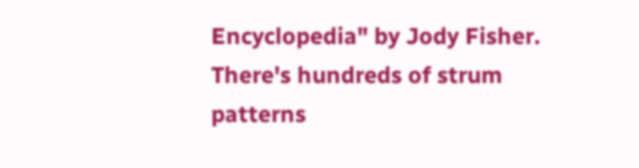Encyclopedia" by Jody Fisher.  There's hundreds of strum patterns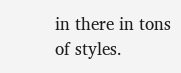in there in tons of styles.